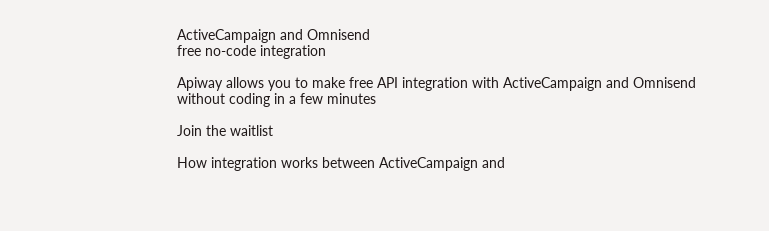ActiveCampaign and Omnisend
free no-code integration

Apiway allows you to make free API integration with ActiveCampaign and Omnisend without coding in a few minutes

Join the waitlist

How integration works between ActiveCampaign and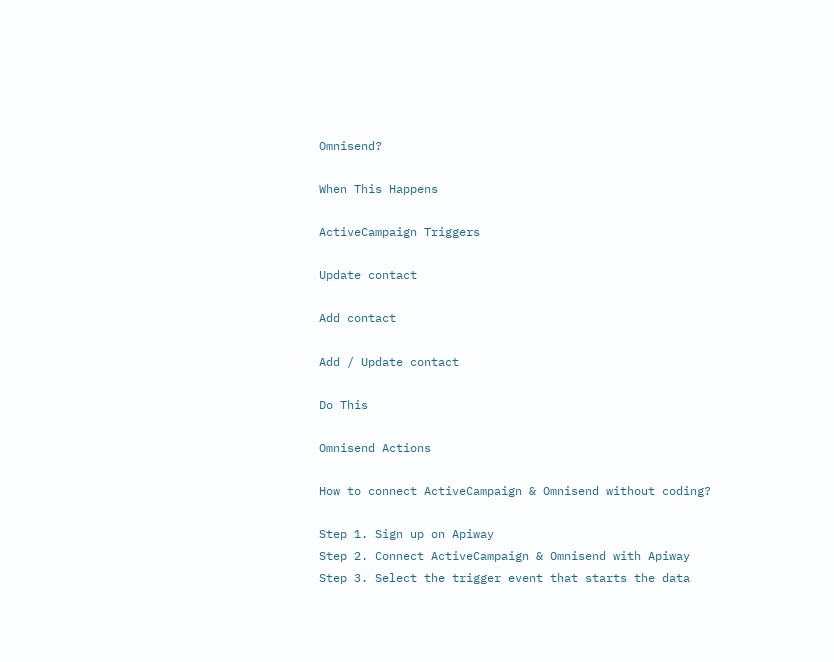Omnisend?

When This Happens

ActiveCampaign Triggers

Update contact

Add contact

Add / Update contact

Do This

Omnisend Actions

How to connect ActiveCampaign & Omnisend without coding?

Step 1. Sign up on Apiway
Step 2. Connect ActiveCampaign & Omnisend with Apiway
Step 3. Select the trigger event that starts the data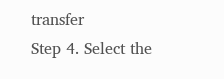transfer
Step 4. Select the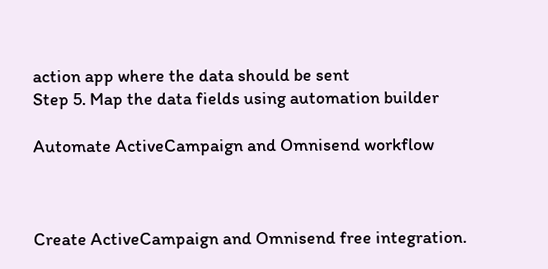action app where the data should be sent
Step 5. Map the data fields using automation builder

Automate ActiveCampaign and Omnisend workflow



Create ActiveCampaign and Omnisend free integration.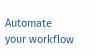Automate your workflow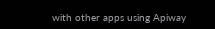with other apps using Apiway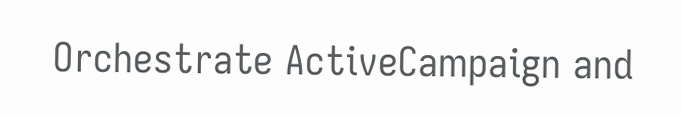Orchestrate ActiveCampaign and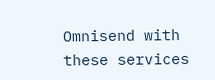Omnisend with these services